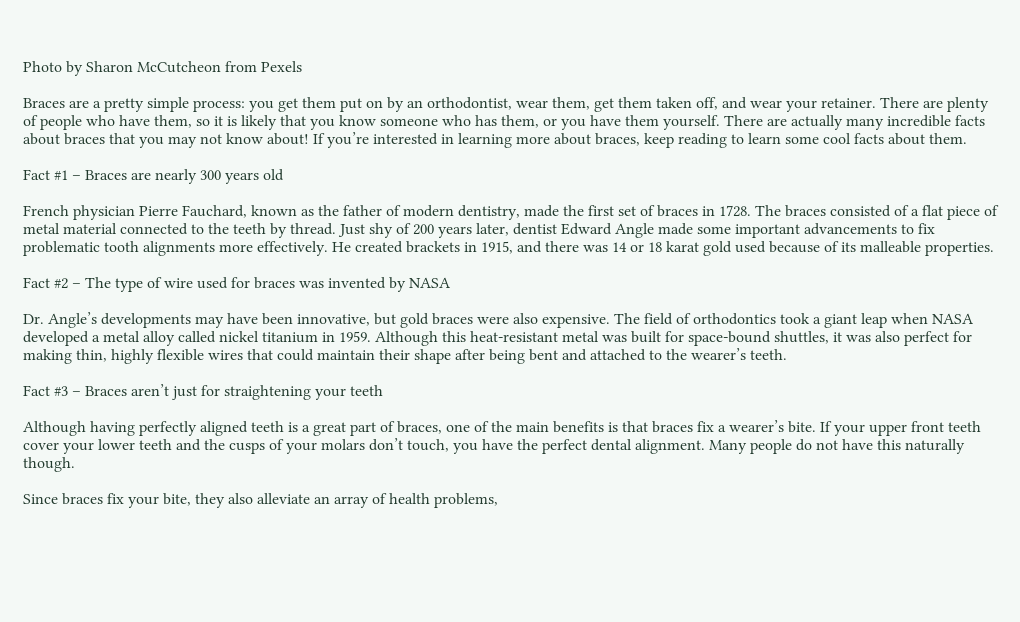Photo by Sharon McCutcheon from Pexels

Braces are a pretty simple process: you get them put on by an orthodontist, wear them, get them taken off, and wear your retainer. There are plenty of people who have them, so it is likely that you know someone who has them, or you have them yourself. There are actually many incredible facts about braces that you may not know about! If you’re interested in learning more about braces, keep reading to learn some cool facts about them.

Fact #1 – Braces are nearly 300 years old

French physician Pierre Fauchard, known as the father of modern dentistry, made the first set of braces in 1728. The braces consisted of a flat piece of metal material connected to the teeth by thread. Just shy of 200 years later, dentist Edward Angle made some important advancements to fix problematic tooth alignments more effectively. He created brackets in 1915, and there was 14 or 18 karat gold used because of its malleable properties.

Fact #2 – The type of wire used for braces was invented by NASA

Dr. Angle’s developments may have been innovative, but gold braces were also expensive. The field of orthodontics took a giant leap when NASA developed a metal alloy called nickel titanium in 1959. Although this heat-resistant metal was built for space-bound shuttles, it was also perfect for making thin, highly flexible wires that could maintain their shape after being bent and attached to the wearer’s teeth.

Fact #3 – Braces aren’t just for straightening your teeth

Although having perfectly aligned teeth is a great part of braces, one of the main benefits is that braces fix a wearer’s bite. If your upper front teeth cover your lower teeth and the cusps of your molars don’t touch, you have the perfect dental alignment. Many people do not have this naturally though.

Since braces fix your bite, they also alleviate an array of health problems,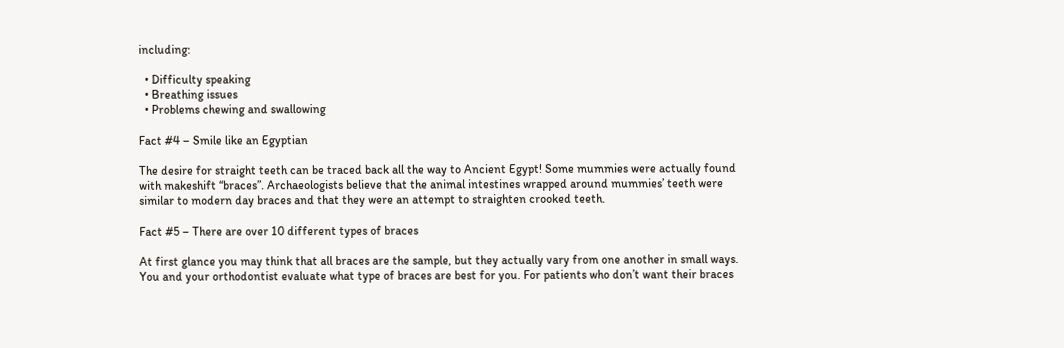including:

  • Difficulty speaking
  • Breathing issues
  • Problems chewing and swallowing

Fact #4 – Smile like an Egyptian

The desire for straight teeth can be traced back all the way to Ancient Egypt! Some mummies were actually found with makeshift “braces”. Archaeologists believe that the animal intestines wrapped around mummies’ teeth were similar to modern day braces and that they were an attempt to straighten crooked teeth.

Fact #5 – There are over 10 different types of braces

At first glance you may think that all braces are the sample, but they actually vary from one another in small ways. You and your orthodontist evaluate what type of braces are best for you. For patients who don’t want their braces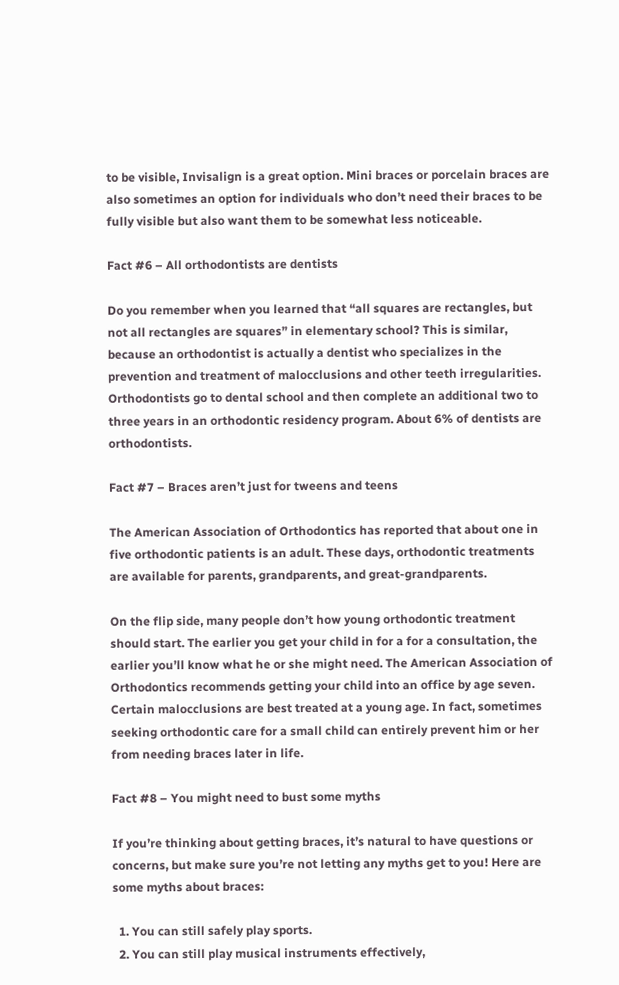to be visible, Invisalign is a great option. Mini braces or porcelain braces are also sometimes an option for individuals who don’t need their braces to be fully visible but also want them to be somewhat less noticeable.

Fact #6 – All orthodontists are dentists

Do you remember when you learned that “all squares are rectangles, but not all rectangles are squares” in elementary school? This is similar, because an orthodontist is actually a dentist who specializes in the prevention and treatment of malocclusions and other teeth irregularities. Orthodontists go to dental school and then complete an additional two to three years in an orthodontic residency program. About 6% of dentists are orthodontists.

Fact #7 – Braces aren’t just for tweens and teens

The American Association of Orthodontics has reported that about one in five orthodontic patients is an adult. These days, orthodontic treatments are available for parents, grandparents, and great-grandparents.

On the flip side, many people don’t how young orthodontic treatment should start. The earlier you get your child in for a for a consultation, the earlier you’ll know what he or she might need. The American Association of Orthodontics recommends getting your child into an office by age seven. Certain malocclusions are best treated at a young age. In fact, sometimes seeking orthodontic care for a small child can entirely prevent him or her from needing braces later in life.

Fact #8 – You might need to bust some myths

If you’re thinking about getting braces, it’s natural to have questions or concerns, but make sure you’re not letting any myths get to you! Here are some myths about braces:

  1. You can still safely play sports.
  2. You can still play musical instruments effectively,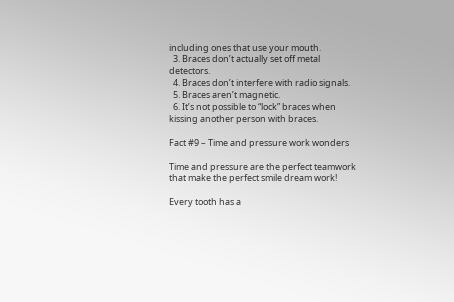including ones that use your mouth.
  3. Braces don’t actually set off metal detectors.
  4. Braces don’t interfere with radio signals.
  5. Braces aren’t magnetic.
  6. It’s not possible to “lock” braces when kissing another person with braces.

Fact #9 – Time and pressure work wonders

Time and pressure are the perfect teamwork that make the perfect smile dream work!

Every tooth has a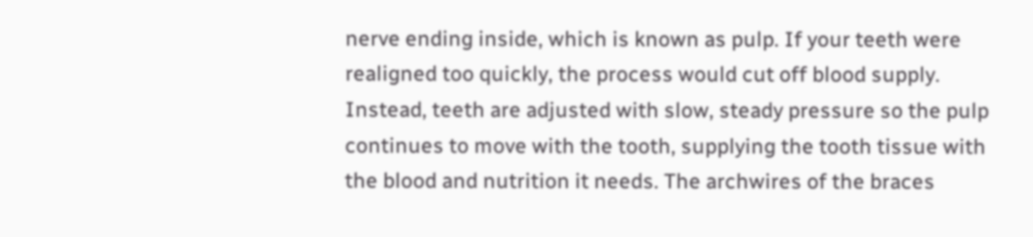nerve ending inside, which is known as pulp. If your teeth were realigned too quickly, the process would cut off blood supply. Instead, teeth are adjusted with slow, steady pressure so the pulp continues to move with the tooth, supplying the tooth tissue with the blood and nutrition it needs. The archwires of the braces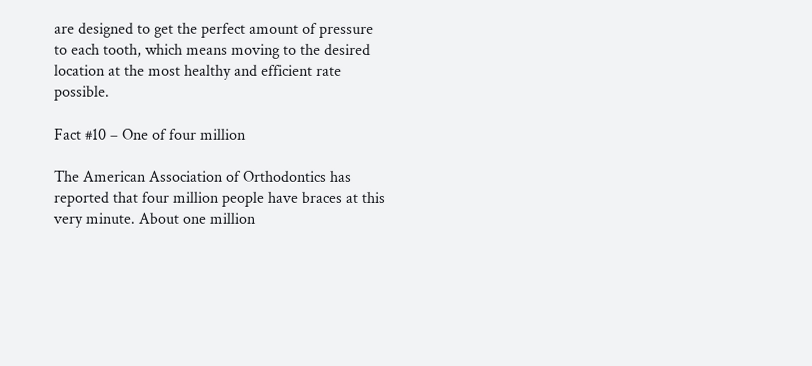are designed to get the perfect amount of pressure to each tooth, which means moving to the desired location at the most healthy and efficient rate possible.

Fact #10 – One of four million

The American Association of Orthodontics has reported that four million people have braces at this very minute. About one million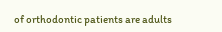of orthodontic patients are adults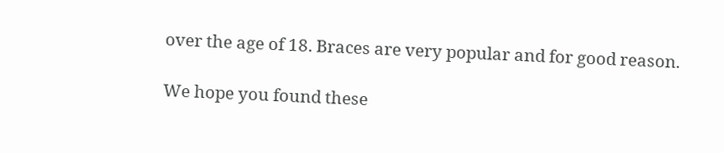over the age of 18. Braces are very popular and for good reason.

We hope you found these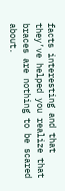facts interesting and that they’ve helped you realize that braces are nothing to be scared about.